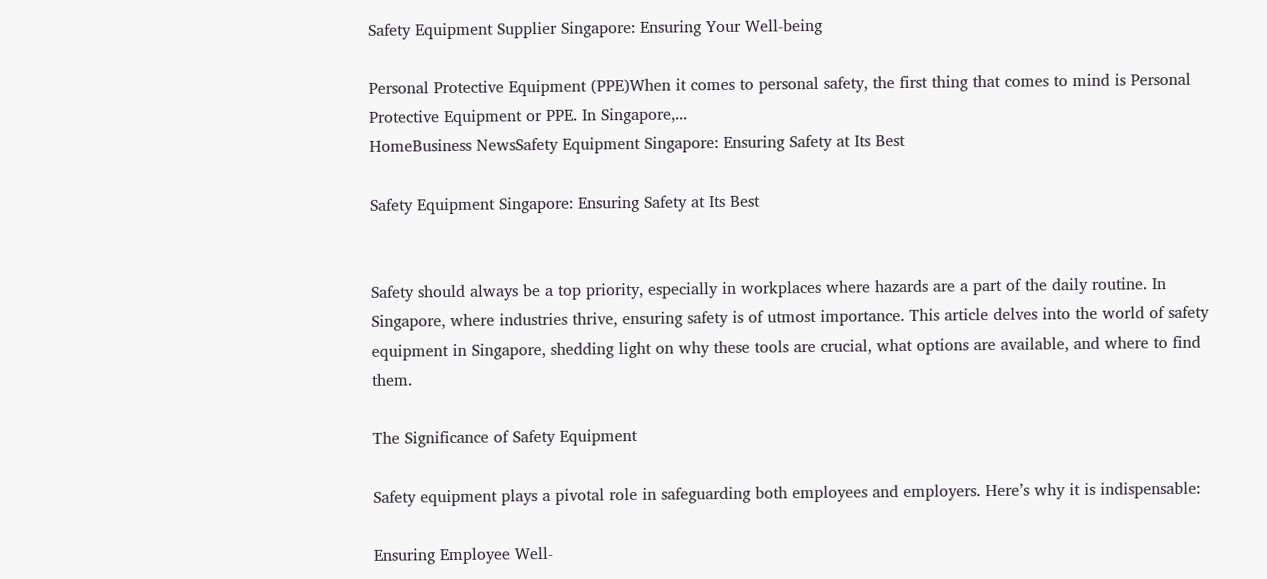Safety Equipment Supplier Singapore: Ensuring Your Well-being

Personal Protective Equipment (PPE)When it comes to personal safety, the first thing that comes to mind is Personal Protective Equipment or PPE. In Singapore,...
HomeBusiness NewsSafety Equipment Singapore: Ensuring Safety at Its Best

Safety Equipment Singapore: Ensuring Safety at Its Best


Safety should always be a top priority, especially in workplaces where hazards are a part of the daily routine. In Singapore, where industries thrive, ensuring safety is of utmost importance. This article delves into the world of safety equipment in Singapore, shedding light on why these tools are crucial, what options are available, and where to find them.

The Significance of Safety Equipment

Safety equipment plays a pivotal role in safeguarding both employees and employers. Here’s why it is indispensable:

Ensuring Employee Well-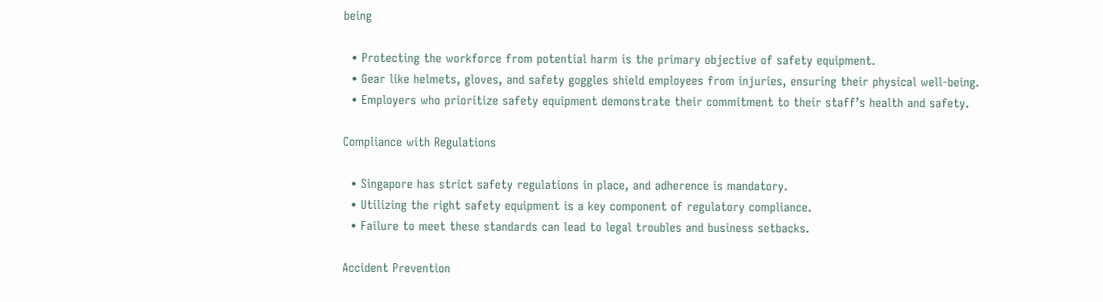being

  • Protecting the workforce from potential harm is the primary objective of safety equipment.
  • Gear like helmets, gloves, and safety goggles shield employees from injuries, ensuring their physical well-being.
  • Employers who prioritize safety equipment demonstrate their commitment to their staff’s health and safety.

Compliance with Regulations

  • Singapore has strict safety regulations in place, and adherence is mandatory.
  • Utilizing the right safety equipment is a key component of regulatory compliance.
  • Failure to meet these standards can lead to legal troubles and business setbacks.

Accident Prevention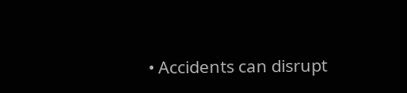• Accidents can disrupt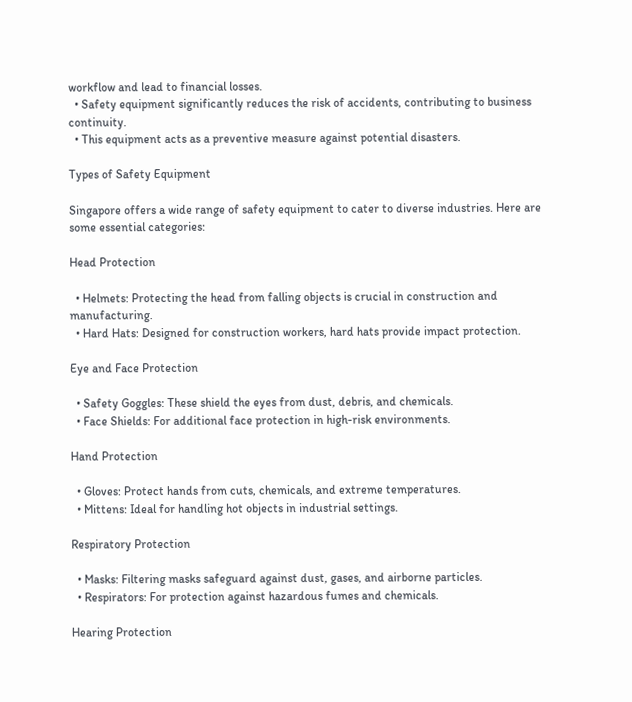workflow and lead to financial losses.
  • Safety equipment significantly reduces the risk of accidents, contributing to business continuity.
  • This equipment acts as a preventive measure against potential disasters.

Types of Safety Equipment

Singapore offers a wide range of safety equipment to cater to diverse industries. Here are some essential categories:

Head Protection

  • Helmets: Protecting the head from falling objects is crucial in construction and manufacturing.
  • Hard Hats: Designed for construction workers, hard hats provide impact protection.

Eye and Face Protection

  • Safety Goggles: These shield the eyes from dust, debris, and chemicals.
  • Face Shields: For additional face protection in high-risk environments.

Hand Protection

  • Gloves: Protect hands from cuts, chemicals, and extreme temperatures.
  • Mittens: Ideal for handling hot objects in industrial settings.

Respiratory Protection

  • Masks: Filtering masks safeguard against dust, gases, and airborne particles.
  • Respirators: For protection against hazardous fumes and chemicals.

Hearing Protection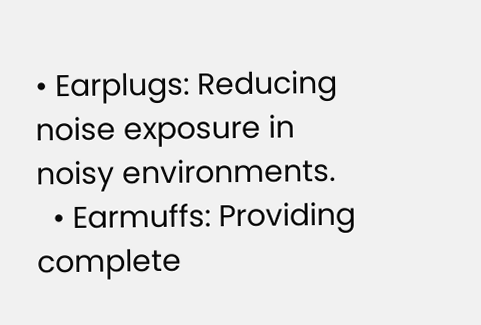• Earplugs: Reducing noise exposure in noisy environments.
  • Earmuffs: Providing complete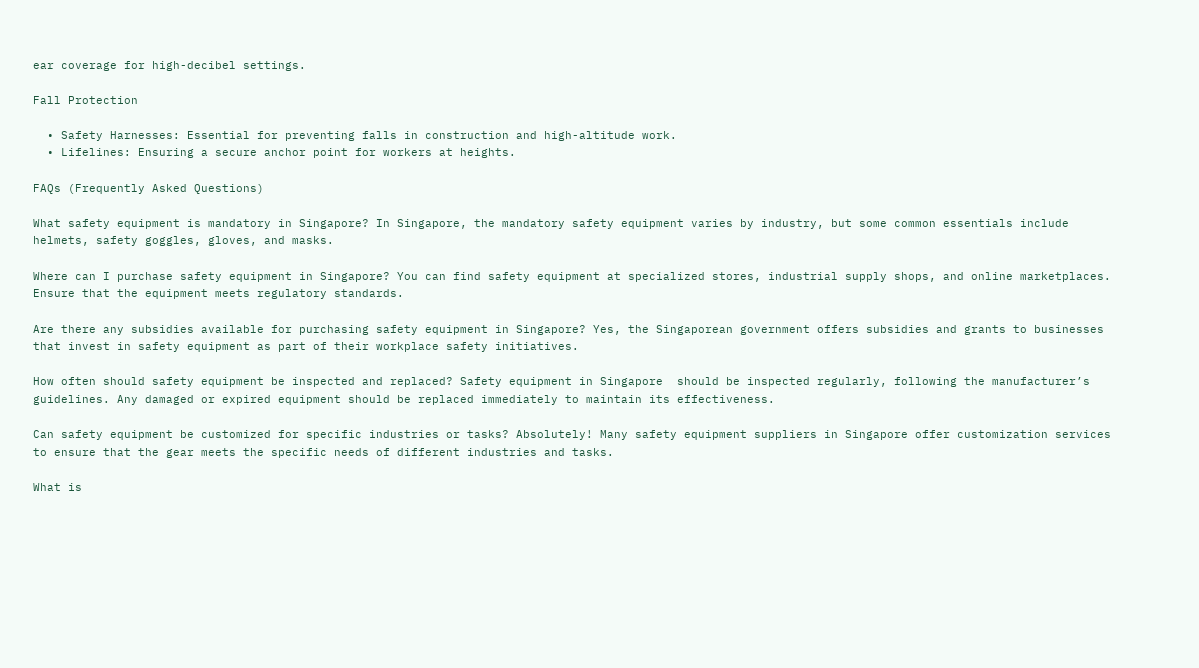ear coverage for high-decibel settings.

Fall Protection

  • Safety Harnesses: Essential for preventing falls in construction and high-altitude work.
  • Lifelines: Ensuring a secure anchor point for workers at heights.

FAQs (Frequently Asked Questions)

What safety equipment is mandatory in Singapore? In Singapore, the mandatory safety equipment varies by industry, but some common essentials include helmets, safety goggles, gloves, and masks.

Where can I purchase safety equipment in Singapore? You can find safety equipment at specialized stores, industrial supply shops, and online marketplaces. Ensure that the equipment meets regulatory standards.

Are there any subsidies available for purchasing safety equipment in Singapore? Yes, the Singaporean government offers subsidies and grants to businesses that invest in safety equipment as part of their workplace safety initiatives.

How often should safety equipment be inspected and replaced? Safety equipment in Singapore  should be inspected regularly, following the manufacturer’s guidelines. Any damaged or expired equipment should be replaced immediately to maintain its effectiveness.

Can safety equipment be customized for specific industries or tasks? Absolutely! Many safety equipment suppliers in Singapore offer customization services to ensure that the gear meets the specific needs of different industries and tasks.

What is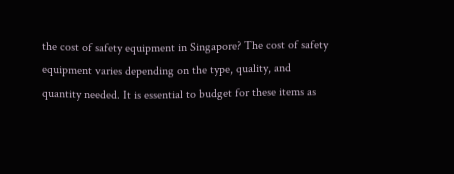the cost of safety equipment in Singapore? The cost of safety equipment varies depending on the type, quality, and quantity needed. It is essential to budget for these items as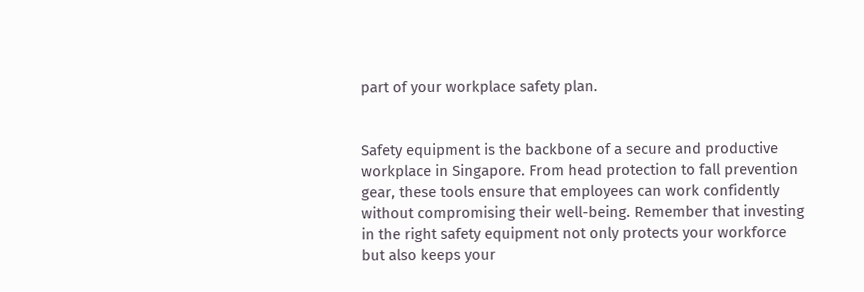part of your workplace safety plan.


Safety equipment is the backbone of a secure and productive workplace in Singapore. From head protection to fall prevention gear, these tools ensure that employees can work confidently without compromising their well-being. Remember that investing in the right safety equipment not only protects your workforce but also keeps your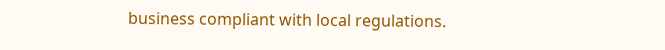business compliant with local regulations.